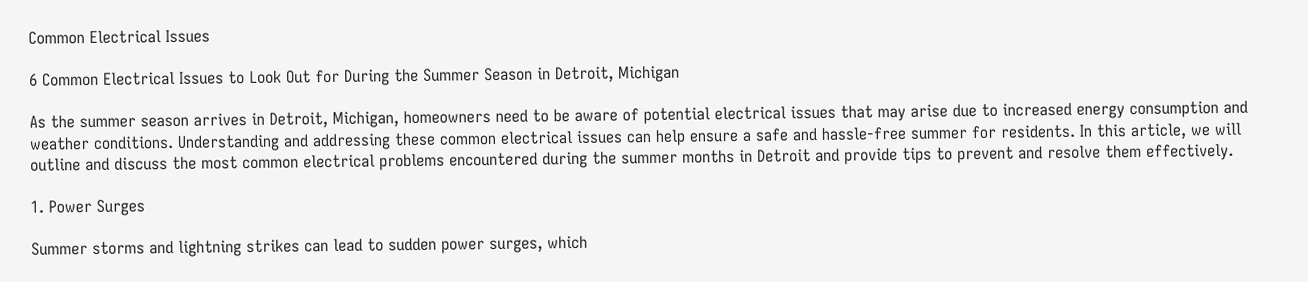Common Electrical Issues

6 Common Electrical Issues to Look Out for During the Summer Season in Detroit, Michigan

As the summer season arrives in Detroit, Michigan, homeowners need to be aware of potential electrical issues that may arise due to increased energy consumption and weather conditions. Understanding and addressing these common electrical issues can help ensure a safe and hassle-free summer for residents. In this article, we will outline and discuss the most common electrical problems encountered during the summer months in Detroit and provide tips to prevent and resolve them effectively.

1. Power Surges

Summer storms and lightning strikes can lead to sudden power surges, which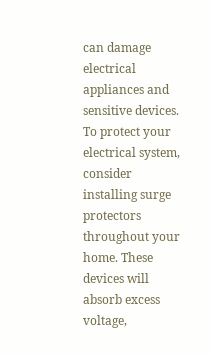can damage electrical appliances and sensitive devices. To protect your electrical system, consider installing surge protectors throughout your home. These devices will absorb excess voltage,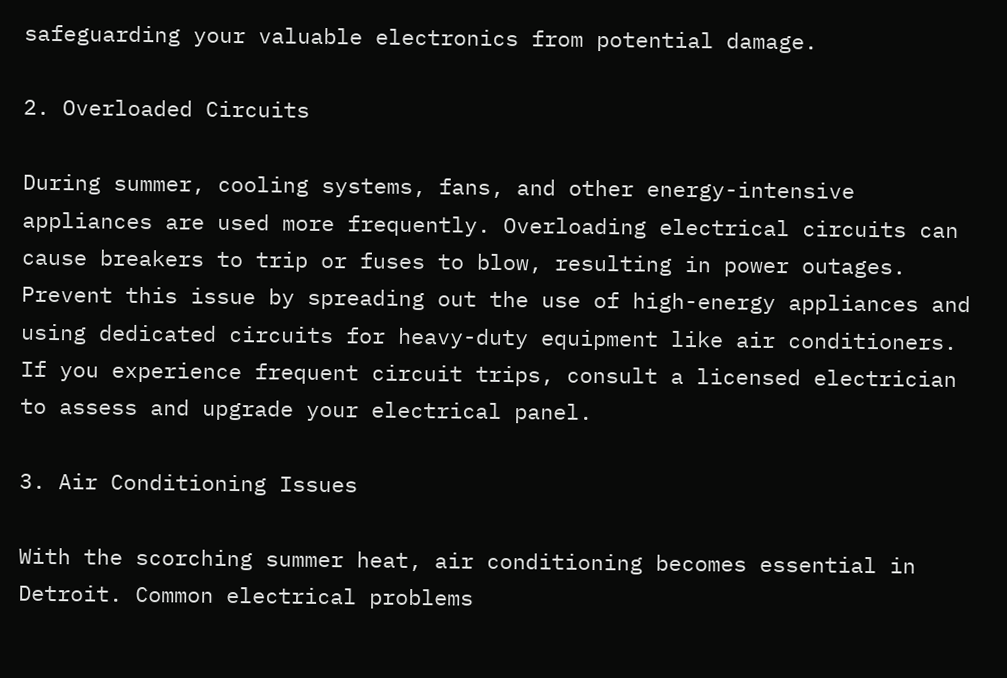safeguarding your valuable electronics from potential damage.

2. Overloaded Circuits

During summer, cooling systems, fans, and other energy-intensive appliances are used more frequently. Overloading electrical circuits can cause breakers to trip or fuses to blow, resulting in power outages. Prevent this issue by spreading out the use of high-energy appliances and using dedicated circuits for heavy-duty equipment like air conditioners. If you experience frequent circuit trips, consult a licensed electrician to assess and upgrade your electrical panel.

3. Air Conditioning Issues

With the scorching summer heat, air conditioning becomes essential in Detroit. Common electrical problems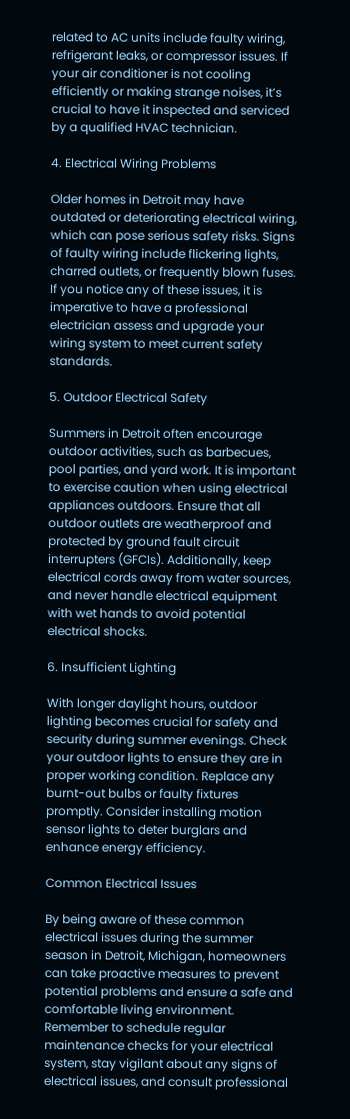related to AC units include faulty wiring, refrigerant leaks, or compressor issues. If your air conditioner is not cooling efficiently or making strange noises, it’s crucial to have it inspected and serviced by a qualified HVAC technician.

4. Electrical Wiring Problems

Older homes in Detroit may have outdated or deteriorating electrical wiring, which can pose serious safety risks. Signs of faulty wiring include flickering lights, charred outlets, or frequently blown fuses. If you notice any of these issues, it is imperative to have a professional electrician assess and upgrade your wiring system to meet current safety standards.

5. Outdoor Electrical Safety

Summers in Detroit often encourage outdoor activities, such as barbecues, pool parties, and yard work. It is important to exercise caution when using electrical appliances outdoors. Ensure that all outdoor outlets are weatherproof and protected by ground fault circuit interrupters (GFCIs). Additionally, keep electrical cords away from water sources, and never handle electrical equipment with wet hands to avoid potential electrical shocks.

6. Insufficient Lighting

With longer daylight hours, outdoor lighting becomes crucial for safety and security during summer evenings. Check your outdoor lights to ensure they are in proper working condition. Replace any burnt-out bulbs or faulty fixtures promptly. Consider installing motion sensor lights to deter burglars and enhance energy efficiency.

Common Electrical Issues

By being aware of these common electrical issues during the summer season in Detroit, Michigan, homeowners can take proactive measures to prevent potential problems and ensure a safe and comfortable living environment. Remember to schedule regular maintenance checks for your electrical system, stay vigilant about any signs of electrical issues, and consult professional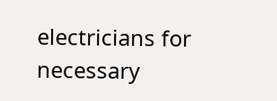electricians for necessary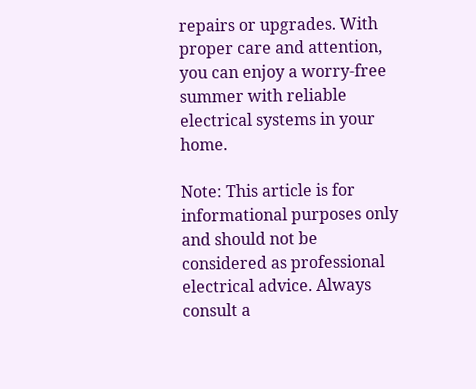repairs or upgrades. With proper care and attention, you can enjoy a worry-free summer with reliable electrical systems in your home.

Note: This article is for informational purposes only and should not be considered as professional electrical advice. Always consult a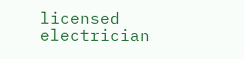licensed electrician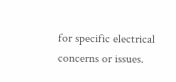for specific electrical concerns or issues.